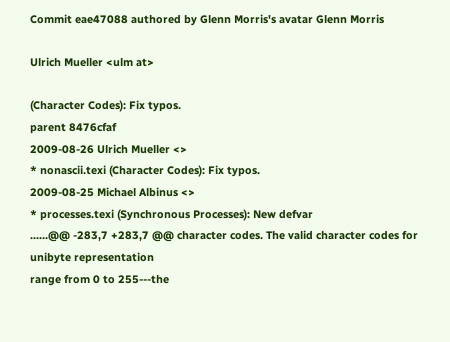Commit eae47088 authored by Glenn Morris's avatar Glenn Morris

Ulrich Mueller <ulm at>

(Character Codes): Fix typos.
parent 8476cfaf
2009-08-26 Ulrich Mueller <>
* nonascii.texi (Character Codes): Fix typos.
2009-08-25 Michael Albinus <>
* processes.texi (Synchronous Processes): New defvar
......@@ -283,7 +283,7 @@ character codes. The valid character codes for unibyte representation
range from 0 to 255---the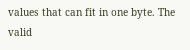values that can fit in one byte. The valid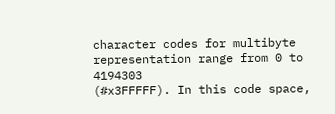character codes for multibyte representation range from 0 to 4194303
(#x3FFFFF). In this code space,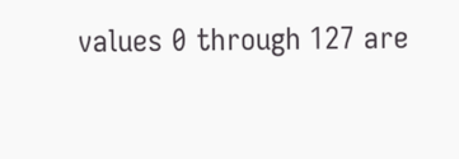values 0 through 127 are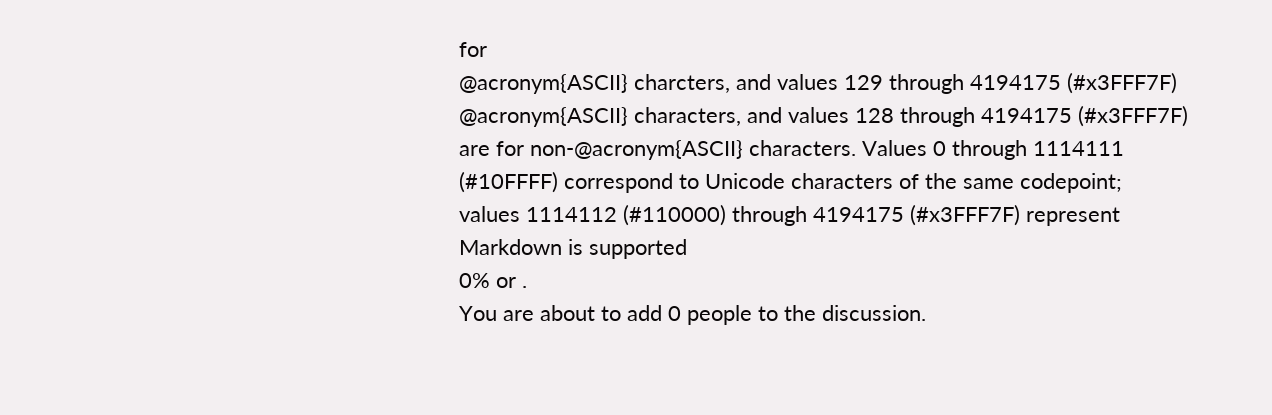for
@acronym{ASCII} charcters, and values 129 through 4194175 (#x3FFF7F)
@acronym{ASCII} characters, and values 128 through 4194175 (#x3FFF7F)
are for non-@acronym{ASCII} characters. Values 0 through 1114111
(#10FFFF) correspond to Unicode characters of the same codepoint;
values 1114112 (#110000) through 4194175 (#x3FFF7F) represent
Markdown is supported
0% or .
You are about to add 0 people to the discussion.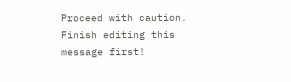Proceed with caution.
Finish editing this message first!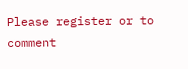Please register or to comment